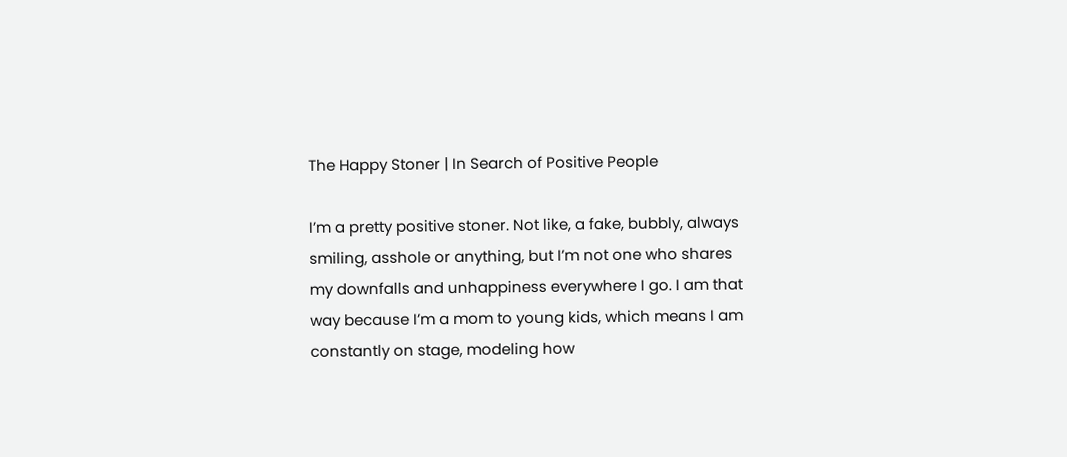The Happy Stoner | In Search of Positive People

I’m a pretty positive stoner. Not like, a fake, bubbly, always smiling, asshole or anything, but I’m not one who shares my downfalls and unhappiness everywhere I go. I am that way because I’m a mom to young kids, which means I am constantly on stage, modeling how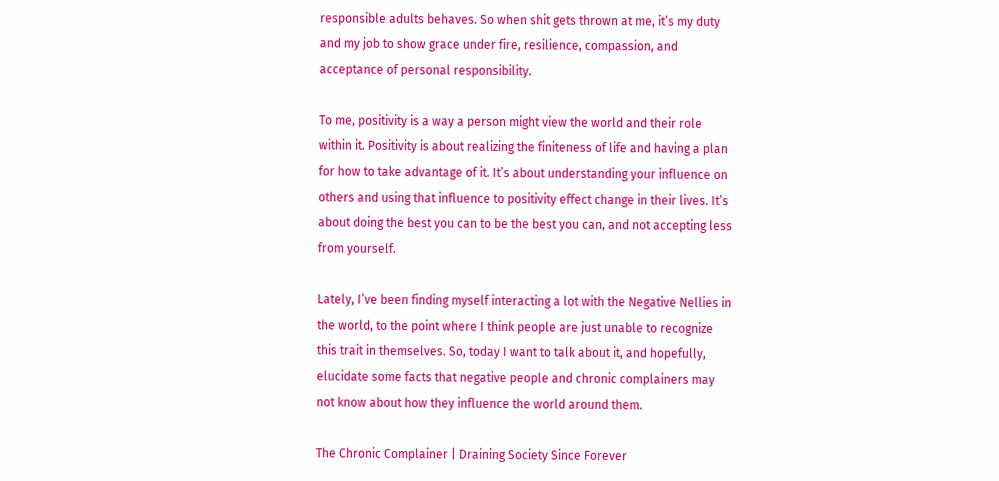responsible adults behaves. So when shit gets thrown at me, it’s my duty and my job to show grace under fire, resilience, compassion, and acceptance of personal responsibility.

To me, positivity is a way a person might view the world and their role within it. Positivity is about realizing the finiteness of life and having a plan for how to take advantage of it. It’s about understanding your influence on others and using that influence to positivity effect change in their lives. It’s about doing the best you can to be the best you can, and not accepting less from yourself.

Lately, I’ve been finding myself interacting a lot with the Negative Nellies in the world, to the point where I think people are just unable to recognize this trait in themselves. So, today I want to talk about it, and hopefully, elucidate some facts that negative people and chronic complainers may not know about how they influence the world around them.

The Chronic Complainer | Draining Society Since Forever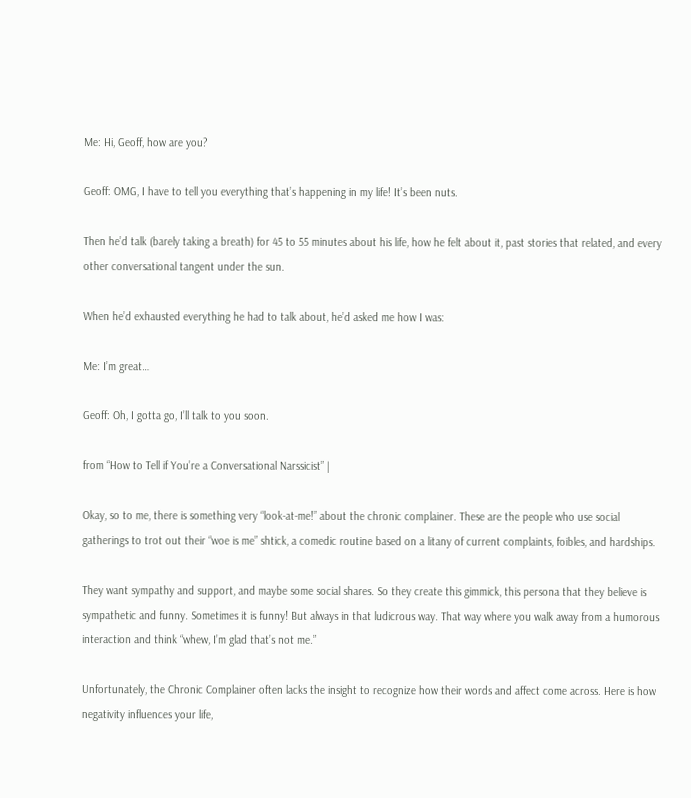Me: Hi, Geoff, how are you?

Geoff: OMG, I have to tell you everything that’s happening in my life! It’s been nuts.

Then he’d talk (barely taking a breath) for 45 to 55 minutes about his life, how he felt about it, past stories that related, and every other conversational tangent under the sun.

When he’d exhausted everything he had to talk about, he’d asked me how I was:

Me: I’m great…

Geoff: Oh, I gotta go, I’ll talk to you soon.

from “How to Tell if You’re a Conversational Narssicist” |

Okay, so to me, there is something very “look-at-me!” about the chronic complainer. These are the people who use social gatherings to trot out their “woe is me” shtick, a comedic routine based on a litany of current complaints, foibles, and hardships.

They want sympathy and support, and maybe some social shares. So they create this gimmick, this persona that they believe is sympathetic and funny. Sometimes it is funny! But always in that ludicrous way. That way where you walk away from a humorous interaction and think “whew, I’m glad that’s not me.”

Unfortunately, the Chronic Complainer often lacks the insight to recognize how their words and affect come across. Here is how negativity influences your life,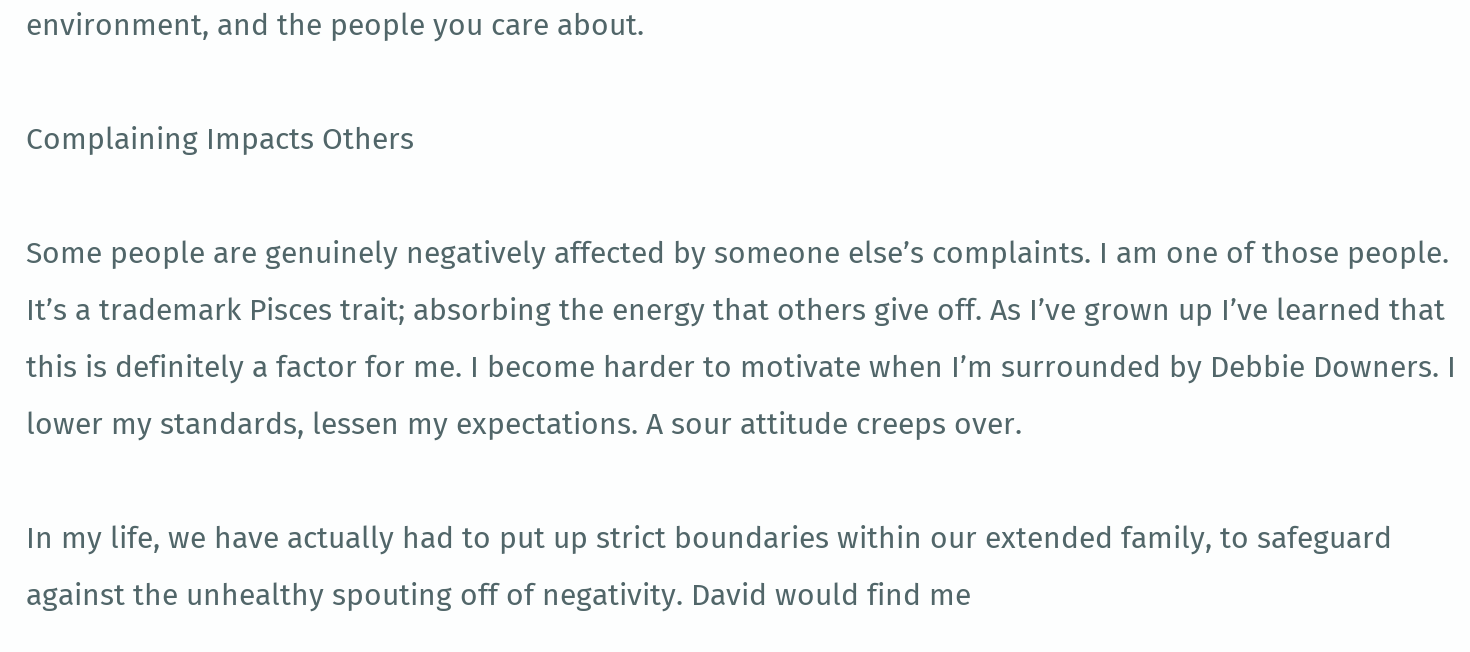environment, and the people you care about.

Complaining Impacts Others

Some people are genuinely negatively affected by someone else’s complaints. I am one of those people. It’s a trademark Pisces trait; absorbing the energy that others give off. As I’ve grown up I’ve learned that this is definitely a factor for me. I become harder to motivate when I’m surrounded by Debbie Downers. I lower my standards, lessen my expectations. A sour attitude creeps over.

In my life, we have actually had to put up strict boundaries within our extended family, to safeguard against the unhealthy spouting off of negativity. David would find me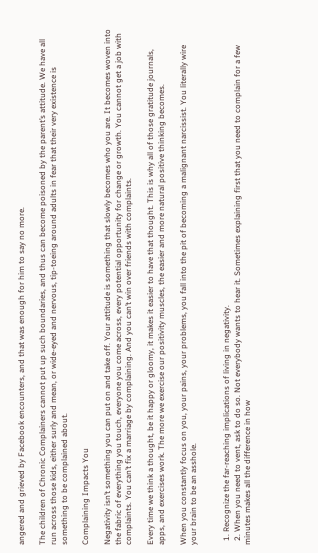angered and grieved by Facebook encounters, and that was enough for him to say no more.

The children of Chronic Complainers cannot put up such boundaries, and thus can become poisoned by the parent’s attitude. We have all run across those kids, either surly and mean, or wide-eyed and nervous, tip-toeing around adults in fear that their very existence is something to be complained about.

Complaining Impacts You

Negativity isn’t something you can put on and take off. Your attitude is something that slowly becomes who you are. It becomes woven into the fabric of everything you touch, everyone you come across, every potential opportunity for change or growth. You cannot get a job with complaints. You can’t fix a marriage by complaining. And you can’t win over friends with complaints.

Every time we think a thought, be it happy or gloomy, it makes it easier to have that thought. This is why all of those gratitude journals, apps, and exercises work. The more we exercise our positivity muscles, the easier and more natural positive thinking becomes.

When you constantly focus on you, your pains, your problems, you fall into the pit of becoming a malignant narcissist. You literally wire your brain to be an asshole.


  1. Recognize the far-reaching implications of living in negativity.
  2. When you need to vent, ask to do so. Not everybody wants to hear it. Sometimes explaining first that you need to complain for a few minutes makes all the difference in how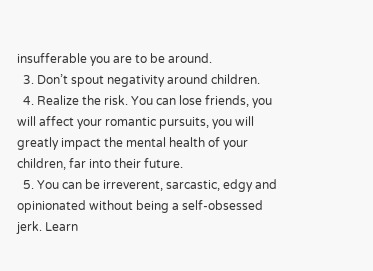insufferable you are to be around.
  3. Don’t spout negativity around children.
  4. Realize the risk. You can lose friends, you will affect your romantic pursuits, you will greatly impact the mental health of your children, far into their future.
  5. You can be irreverent, sarcastic, edgy and opinionated without being a self-obsessed jerk. Learn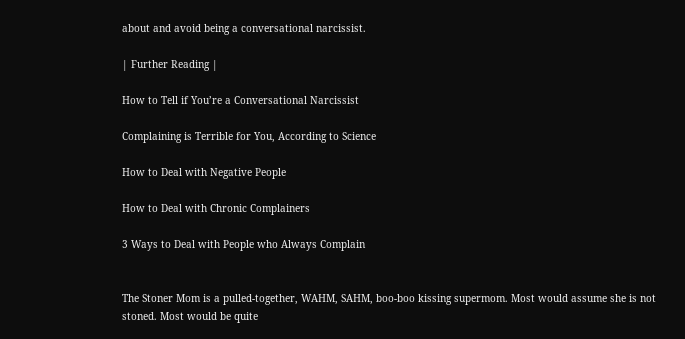about and avoid being a conversational narcissist.

| Further Reading |

How to Tell if You’re a Conversational Narcissist

Complaining is Terrible for You, According to Science

How to Deal with Negative People

How to Deal with Chronic Complainers

3 Ways to Deal with People who Always Complain


The Stoner Mom is a pulled-together, WAHM, SAHM, boo-boo kissing supermom. Most would assume she is not stoned. Most would be quite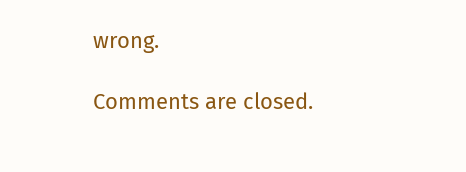wrong.

Comments are closed.